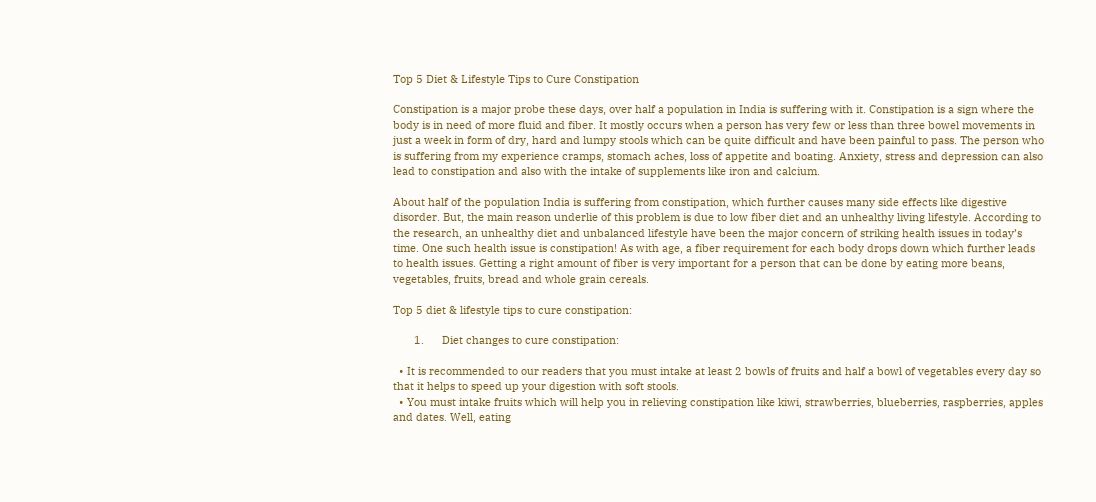Top 5 Diet & Lifestyle Tips to Cure Constipation

Constipation is a major probe these days, over half a population in India is suffering with it. Constipation is a sign where the body is in need of more fluid and fiber. It mostly occurs when a person has very few or less than three bowel movements in just a week in form of dry, hard and lumpy stools which can be quite difficult and have been painful to pass. The person who is suffering from my experience cramps, stomach aches, loss of appetite and boating. Anxiety, stress and depression can also lead to constipation and also with the intake of supplements like iron and calcium.

About half of the population India is suffering from constipation, which further causes many side effects like digestive disorder. But, the main reason underlie of this problem is due to low fiber diet and an unhealthy living lifestyle. According to the research, an unhealthy diet and unbalanced lifestyle have been the major concern of striking health issues in today’s time. One such health issue is constipation! As with age, a fiber requirement for each body drops down which further leads to health issues. Getting a right amount of fiber is very important for a person that can be done by eating more beans, vegetables, fruits, bread and whole grain cereals.

Top 5 diet & lifestyle tips to cure constipation:

       1.      Diet changes to cure constipation:

  • It is recommended to our readers that you must intake at least 2 bowls of fruits and half a bowl of vegetables every day so that it helps to speed up your digestion with soft stools.
  • You must intake fruits which will help you in relieving constipation like kiwi, strawberries, blueberries, raspberries, apples and dates. Well, eating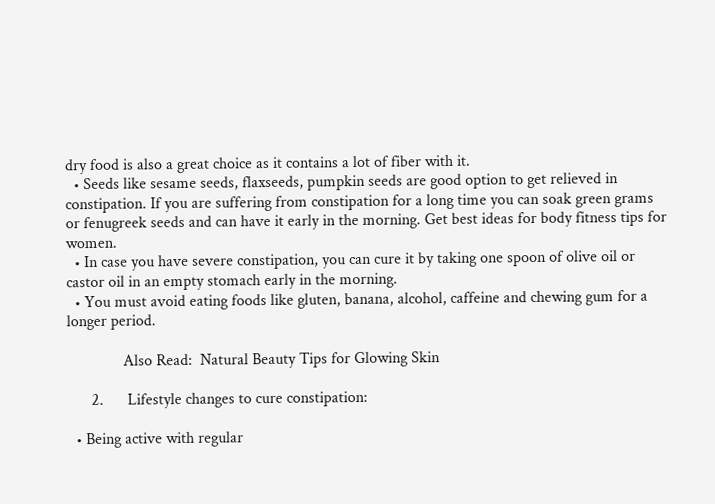dry food is also a great choice as it contains a lot of fiber with it.
  • Seeds like sesame seeds, flaxseeds, pumpkin seeds are good option to get relieved in constipation. If you are suffering from constipation for a long time you can soak green grams or fenugreek seeds and can have it early in the morning. Get best ideas for body fitness tips for women.
  • In case you have severe constipation, you can cure it by taking one spoon of olive oil or castor oil in an empty stomach early in the morning.
  • You must avoid eating foods like gluten, banana, alcohol, caffeine and chewing gum for a longer period.

              Also Read:  Natural Beauty Tips for Glowing Skin

      2.      Lifestyle changes to cure constipation:

  • Being active with regular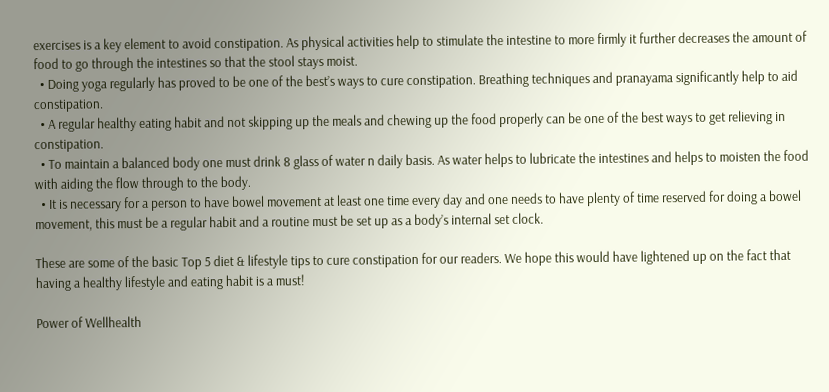exercises is a key element to avoid constipation. As physical activities help to stimulate the intestine to more firmly it further decreases the amount of food to go through the intestines so that the stool stays moist.
  • Doing yoga regularly has proved to be one of the best’s ways to cure constipation. Breathing techniques and pranayama significantly help to aid constipation.
  • A regular healthy eating habit and not skipping up the meals and chewing up the food properly can be one of the best ways to get relieving in constipation.
  • To maintain a balanced body one must drink 8 glass of water n daily basis. As water helps to lubricate the intestines and helps to moisten the food with aiding the flow through to the body.
  • It is necessary for a person to have bowel movement at least one time every day and one needs to have plenty of time reserved for doing a bowel movement, this must be a regular habit and a routine must be set up as a body’s internal set clock.

These are some of the basic Top 5 diet & lifestyle tips to cure constipation for our readers. We hope this would have lightened up on the fact that having a healthy lifestyle and eating habit is a must!

Power of Wellhealth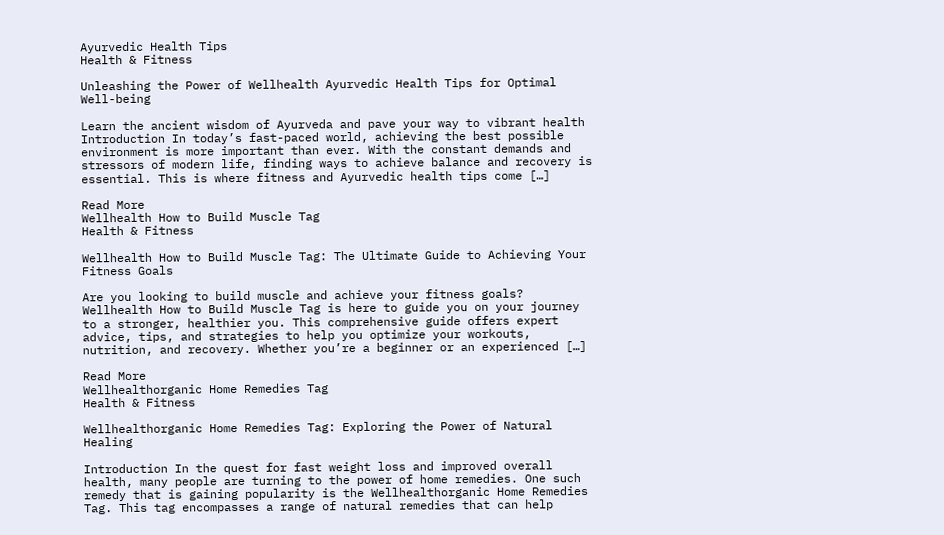Ayurvedic Health Tips
Health & Fitness

Unleashing the Power of Wellhealth Ayurvedic Health Tips for Optimal Well-being

Learn the ancient wisdom of Ayurveda and pave your way to vibrant health Introduction In today’s fast-paced world, achieving the best possible environment is more important than ever. With the constant demands and stressors of modern life, finding ways to achieve balance and recovery is essential. This is where fitness and Ayurvedic health tips come […]

Read More
Wellhealth How to Build Muscle Tag
Health & Fitness

Wellhealth How to Build Muscle Tag: The Ultimate Guide to Achieving Your Fitness Goals

Are you looking to build muscle and achieve your fitness goals? Wellhealth How to Build Muscle Tag is here to guide you on your journey to a stronger, healthier you. This comprehensive guide offers expert advice, tips, and strategies to help you optimize your workouts, nutrition, and recovery. Whether you’re a beginner or an experienced […]

Read More
Wellhealthorganic Home Remedies Tag
Health & Fitness

Wellhealthorganic Home Remedies Tag: Exploring the Power of Natural Healing

Introduction In the quest for fast weight loss and improved overall health, many people are turning to the power of home remedies. One such remedy that is gaining popularity is the Wellhealthorganic Home Remedies Tag. This tag encompasses a range of natural remedies that can help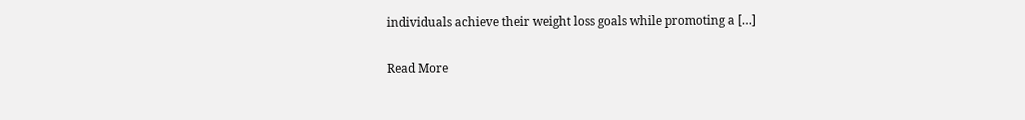individuals achieve their weight loss goals while promoting a […]

Read More